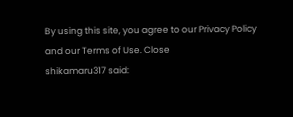By using this site, you agree to our Privacy Policy and our Terms of Use. Close
shikamaru317 said: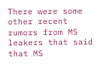There were some other recent rumors from MS leakers that said that MS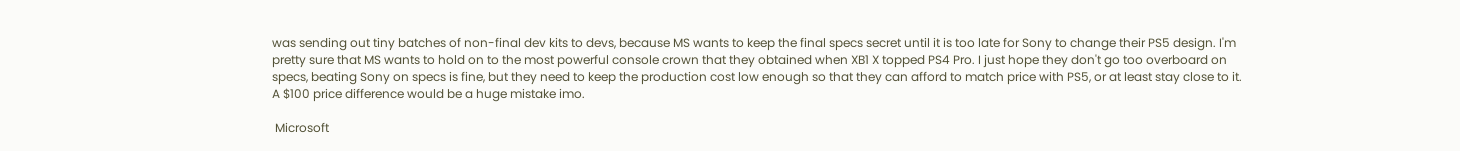was sending out tiny batches of non-final dev kits to devs, because MS wants to keep the final specs secret until it is too late for Sony to change their PS5 design. I'm pretty sure that MS wants to hold on to the most powerful console crown that they obtained when XB1 X topped PS4 Pro. I just hope they don't go too overboard on specs, beating Sony on specs is fine, but they need to keep the production cost low enough so that they can afford to match price with PS5, or at least stay close to it. A $100 price difference would be a huge mistake imo.

 Microsoft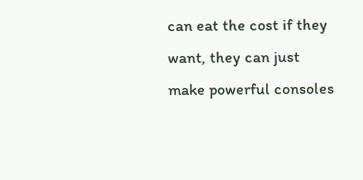can eat the cost if they want, they can just make powerful consoles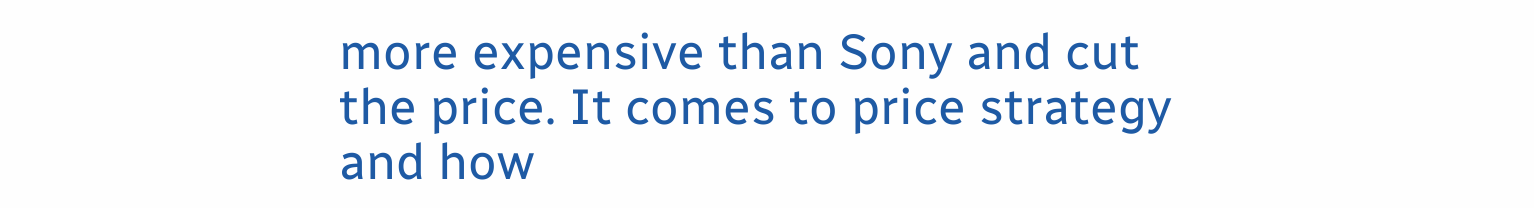more expensive than Sony and cut the price. It comes to price strategy and how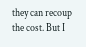they can recoup the cost. But I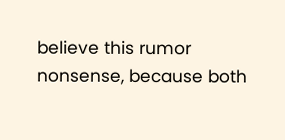believe this rumor nonsense, because both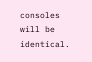consoles will be identical.